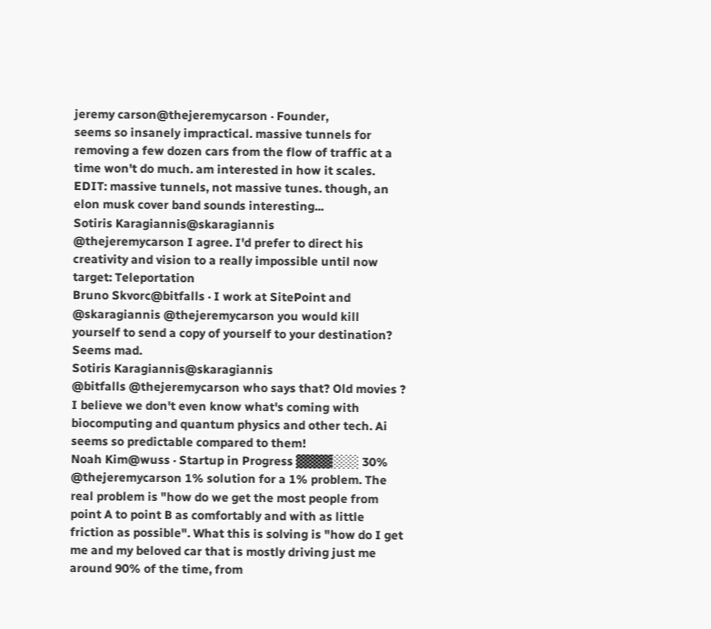jeremy carson@thejeremycarson · Founder,
seems so insanely impractical. massive tunnels for removing a few dozen cars from the flow of traffic at a time won't do much. am interested in how it scales. EDIT: massive tunnels, not massive tunes. though, an elon musk cover band sounds interesting...
Sotiris Karagiannis@skaragiannis
@thejeremycarson I agree. I'd prefer to direct his creativity and vision to a really impossible until now target: Teleportation
Bruno Skvorc@bitfalls · I work at SitePoint and
@skaragiannis @thejeremycarson you would kill yourself to send a copy of yourself to your destination? Seems mad.
Sotiris Karagiannis@skaragiannis
@bitfalls @thejeremycarson who says that? Old movies ? I believe we don't even know what's coming with biocomputing and quantum physics and other tech. Ai seems so predictable compared to them!
Noah Kim@wuss · Startup in Progress ▓▓▓▓░░░ 30%
@thejeremycarson 1% solution for a 1% problem. The real problem is "how do we get the most people from point A to point B as comfortably and with as little friction as possible". What this is solving is "how do I get me and my beloved car that is mostly driving just me around 90% of the time, from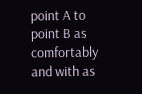point A to point B as comfortably and with as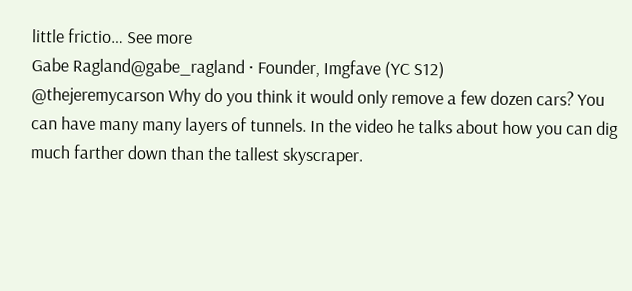little frictio… See more
Gabe Ragland@gabe_ragland · Founder, Imgfave (YC S12)
@thejeremycarson Why do you think it would only remove a few dozen cars? You can have many many layers of tunnels. In the video he talks about how you can dig much farther down than the tallest skyscraper.